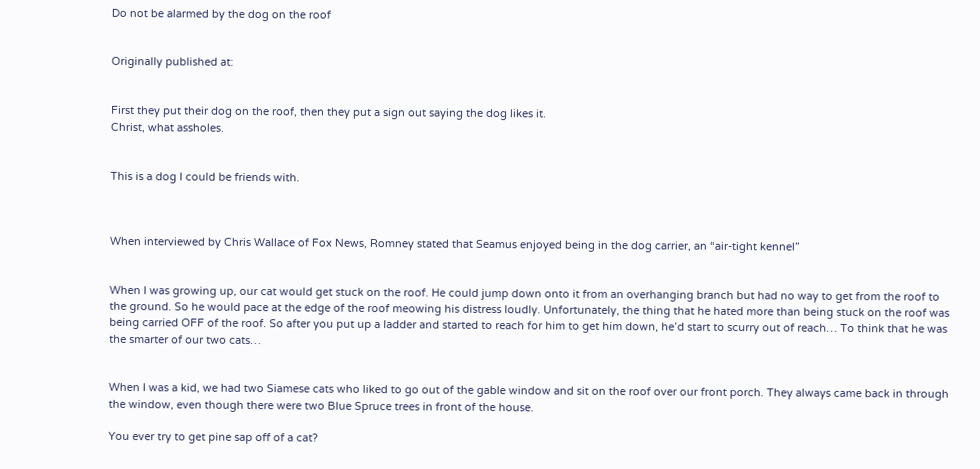Do not be alarmed by the dog on the roof


Originally published at:


First they put their dog on the roof, then they put a sign out saying the dog likes it.
Christ, what assholes.


This is a dog I could be friends with.



When interviewed by Chris Wallace of Fox News, Romney stated that Seamus enjoyed being in the dog carrier, an “air-tight kennel”


When I was growing up, our cat would get stuck on the roof. He could jump down onto it from an overhanging branch but had no way to get from the roof to the ground. So he would pace at the edge of the roof meowing his distress loudly. Unfortunately, the thing that he hated more than being stuck on the roof was being carried OFF of the roof. So after you put up a ladder and started to reach for him to get him down, he’d start to scurry out of reach… To think that he was the smarter of our two cats…


When I was a kid, we had two Siamese cats who liked to go out of the gable window and sit on the roof over our front porch. They always came back in through the window, even though there were two Blue Spruce trees in front of the house.

You ever try to get pine sap off of a cat?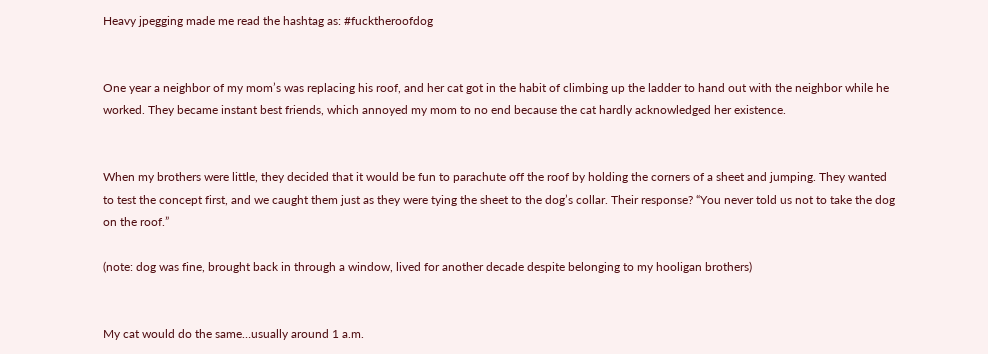Heavy jpegging made me read the hashtag as: #fucktheroofdog


One year a neighbor of my mom’s was replacing his roof, and her cat got in the habit of climbing up the ladder to hand out with the neighbor while he worked. They became instant best friends, which annoyed my mom to no end because the cat hardly acknowledged her existence.


When my brothers were little, they decided that it would be fun to parachute off the roof by holding the corners of a sheet and jumping. They wanted to test the concept first, and we caught them just as they were tying the sheet to the dog’s collar. Their response? “You never told us not to take the dog on the roof.”

(note: dog was fine, brought back in through a window, lived for another decade despite belonging to my hooligan brothers)


My cat would do the same…usually around 1 a.m.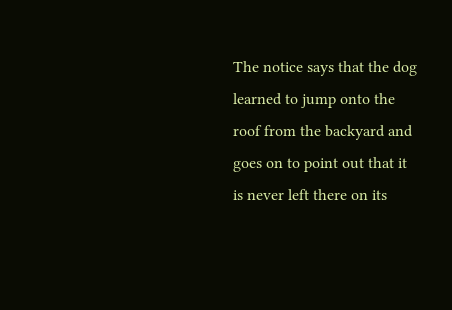The notice says that the dog learned to jump onto the roof from the backyard and goes on to point out that it is never left there on its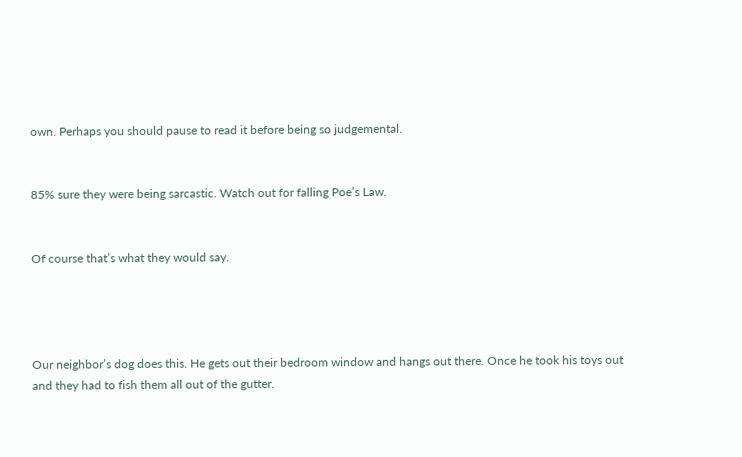own. Perhaps you should pause to read it before being so judgemental.


85% sure they were being sarcastic. Watch out for falling Poe’s Law.


Of course that’s what they would say.




Our neighbor’s dog does this. He gets out their bedroom window and hangs out there. Once he took his toys out and they had to fish them all out of the gutter.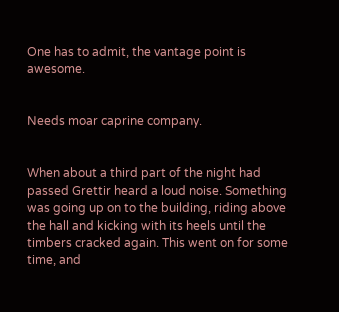One has to admit, the vantage point is awesome.


Needs moar caprine company.


When about a third part of the night had passed Grettir heard a loud noise. Something was going up on to the building, riding above the hall and kicking with its heels until the timbers cracked again. This went on for some time, and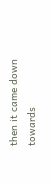then it came down towards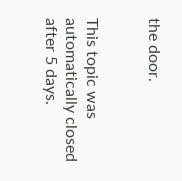the door.


This topic was automatically closed after 5 days.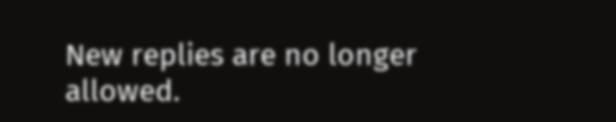New replies are no longer allowed.